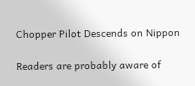Chopper Pilot Descends on Nippon

Readers are probably aware of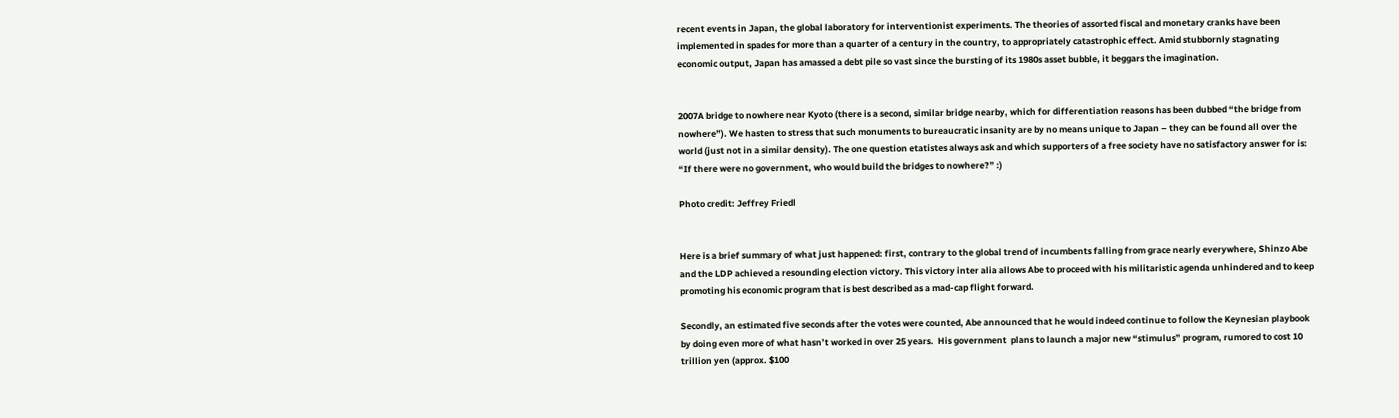recent events in Japan, the global laboratory for interventionist experiments. The theories of assorted fiscal and monetary cranks have been implemented in spades for more than a quarter of a century in the country, to appropriately catastrophic effect. Amid stubbornly stagnating economic output, Japan has amassed a debt pile so vast since the bursting of its 1980s asset bubble, it beggars the imagination.


2007A bridge to nowhere near Kyoto (there is a second, similar bridge nearby, which for differentiation reasons has been dubbed “the bridge from nowhere”). We hasten to stress that such monuments to bureaucratic insanity are by no means unique to Japan – they can be found all over the world (just not in a similar density). The one question etatistes always ask and which supporters of a free society have no satisfactory answer for is: “If there were no government, who would build the bridges to nowhere?” :)

Photo credit: Jeffrey Friedl


Here is a brief summary of what just happened: first, contrary to the global trend of incumbents falling from grace nearly everywhere, Shinzo Abe and the LDP achieved a resounding election victory. This victory inter alia allows Abe to proceed with his militaristic agenda unhindered and to keep promoting his economic program that is best described as a mad-cap flight forward.

Secondly, an estimated five seconds after the votes were counted, Abe announced that he would indeed continue to follow the Keynesian playbook by doing even more of what hasn’t worked in over 25 years.  His government  plans to launch a major new “stimulus” program, rumored to cost 10 trillion yen (approx. $100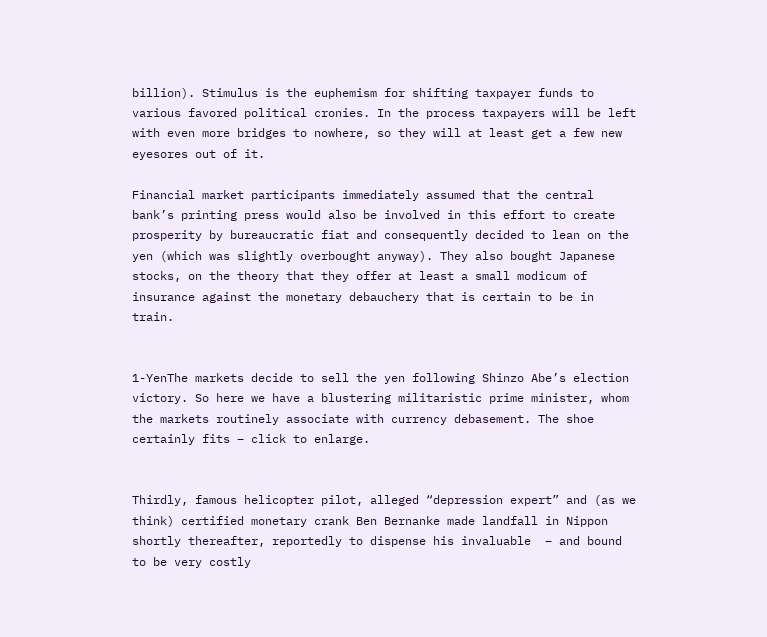billion). Stimulus is the euphemism for shifting taxpayer funds to various favored political cronies. In the process taxpayers will be left with even more bridges to nowhere, so they will at least get a few new eyesores out of it.

Financial market participants immediately assumed that the central bank’s printing press would also be involved in this effort to create prosperity by bureaucratic fiat and consequently decided to lean on the yen (which was slightly overbought anyway). They also bought Japanese stocks, on the theory that they offer at least a small modicum of insurance against the monetary debauchery that is certain to be in train.


1-YenThe markets decide to sell the yen following Shinzo Abe’s election victory. So here we have a blustering militaristic prime minister, whom the markets routinely associate with currency debasement. The shoe certainly fits – click to enlarge.


Thirdly, famous helicopter pilot, alleged “depression expert” and (as we think) certified monetary crank Ben Bernanke made landfall in Nippon shortly thereafter, reportedly to dispense his invaluable  – and bound to be very costly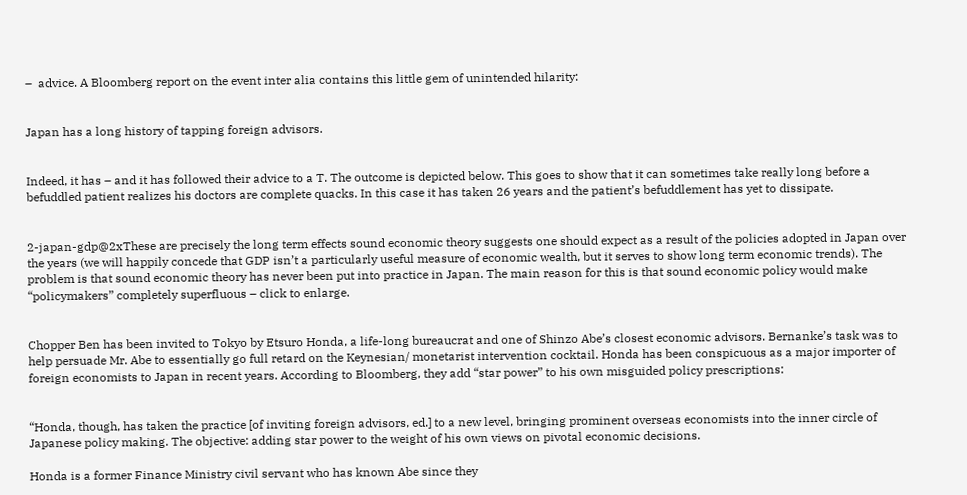–  advice. A Bloomberg report on the event inter alia contains this little gem of unintended hilarity:


Japan has a long history of tapping foreign advisors.


Indeed, it has – and it has followed their advice to a T. The outcome is depicted below. This goes to show that it can sometimes take really long before a befuddled patient realizes his doctors are complete quacks. In this case it has taken 26 years and the patient’s befuddlement has yet to dissipate.


2-japan-gdp@2xThese are precisely the long term effects sound economic theory suggests one should expect as a result of the policies adopted in Japan over the years (we will happily concede that GDP isn’t a particularly useful measure of economic wealth, but it serves to show long term economic trends). The problem is that sound economic theory has never been put into practice in Japan. The main reason for this is that sound economic policy would make “policymakers” completely superfluous – click to enlarge.


Chopper Ben has been invited to Tokyo by Etsuro Honda, a life-long bureaucrat and one of Shinzo Abe’s closest economic advisors. Bernanke’s task was to help persuade Mr. Abe to essentially go full retard on the Keynesian/ monetarist intervention cocktail. Honda has been conspicuous as a major importer of foreign economists to Japan in recent years. According to Bloomberg, they add “star power” to his own misguided policy prescriptions:


“Honda, though, has taken the practice [of inviting foreign advisors, ed.] to a new level, bringing prominent overseas economists into the inner circle of Japanese policy making. The objective: adding star power to the weight of his own views on pivotal economic decisions.

Honda is a former Finance Ministry civil servant who has known Abe since they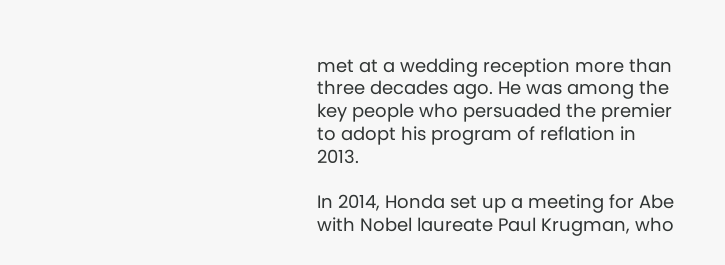met at a wedding reception more than three decades ago. He was among the key people who persuaded the premier to adopt his program of reflation in 2013.

In 2014, Honda set up a meeting for Abe with Nobel laureate Paul Krugman, who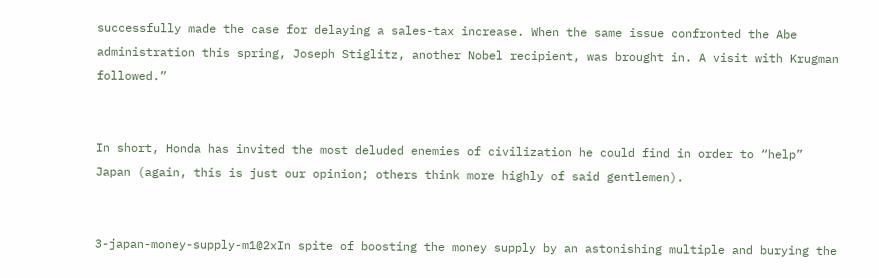successfully made the case for delaying a sales-tax increase. When the same issue confronted the Abe administration this spring, Joseph Stiglitz, another Nobel recipient, was brought in. A visit with Krugman followed.”


In short, Honda has invited the most deluded enemies of civilization he could find in order to “help” Japan (again, this is just our opinion; others think more highly of said gentlemen).


3-japan-money-supply-m1@2xIn spite of boosting the money supply by an astonishing multiple and burying the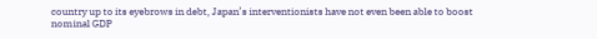country up to its eyebrows in debt, Japan’s interventionists have not even been able to boost nominal GDP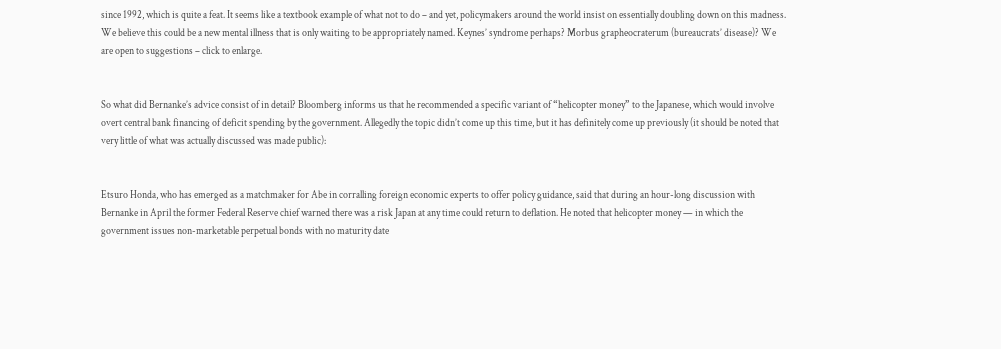since 1992, which is quite a feat. It seems like a textbook example of what not to do – and yet, policymakers around the world insist on essentially doubling down on this madness. We believe this could be a new mental illness that is only waiting to be appropriately named. Keynes’ syndrome perhaps? Morbus grapheocraterum (bureaucrats’ disease)? We are open to suggestions – click to enlarge.


So what did Bernanke’s advice consist of in detail? Bloomberg informs us that he recommended a specific variant of “helicopter money” to the Japanese, which would involve overt central bank financing of deficit spending by the government. Allegedly the topic didn’t come up this time, but it has definitely come up previously (it should be noted that very little of what was actually discussed was made public):


Etsuro Honda, who has emerged as a matchmaker for Abe in corralling foreign economic experts to offer policy guidance, said that during an hour-long discussion with Bernanke in April the former Federal Reserve chief warned there was a risk Japan at any time could return to deflation. He noted that helicopter money — in which the government issues non-marketable perpetual bonds with no maturity date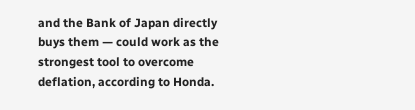and the Bank of Japan directly buys them — could work as the strongest tool to overcome deflation, according to Honda.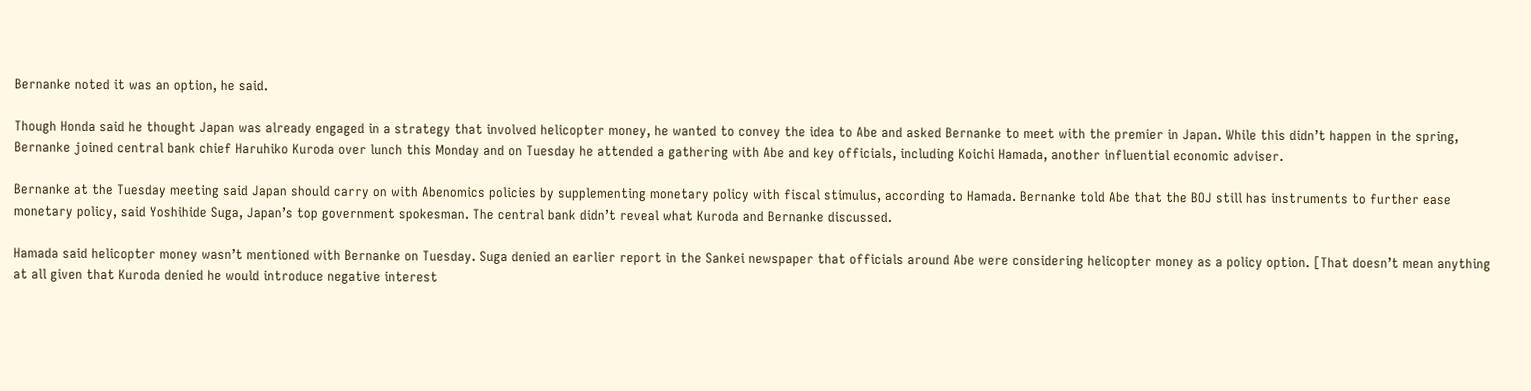Bernanke noted it was an option, he said.

Though Honda said he thought Japan was already engaged in a strategy that involved helicopter money, he wanted to convey the idea to Abe and asked Bernanke to meet with the premier in Japan. While this didn’t happen in the spring, Bernanke joined central bank chief Haruhiko Kuroda over lunch this Monday and on Tuesday he attended a gathering with Abe and key officials, including Koichi Hamada, another influential economic adviser.

Bernanke at the Tuesday meeting said Japan should carry on with Abenomics policies by supplementing monetary policy with fiscal stimulus, according to Hamada. Bernanke told Abe that the BOJ still has instruments to further ease monetary policy, said Yoshihide Suga, Japan’s top government spokesman. The central bank didn’t reveal what Kuroda and Bernanke discussed.

Hamada said helicopter money wasn’t mentioned with Bernanke on Tuesday. Suga denied an earlier report in the Sankei newspaper that officials around Abe were considering helicopter money as a policy option. [That doesn’t mean anything at all given that Kuroda denied he would introduce negative interest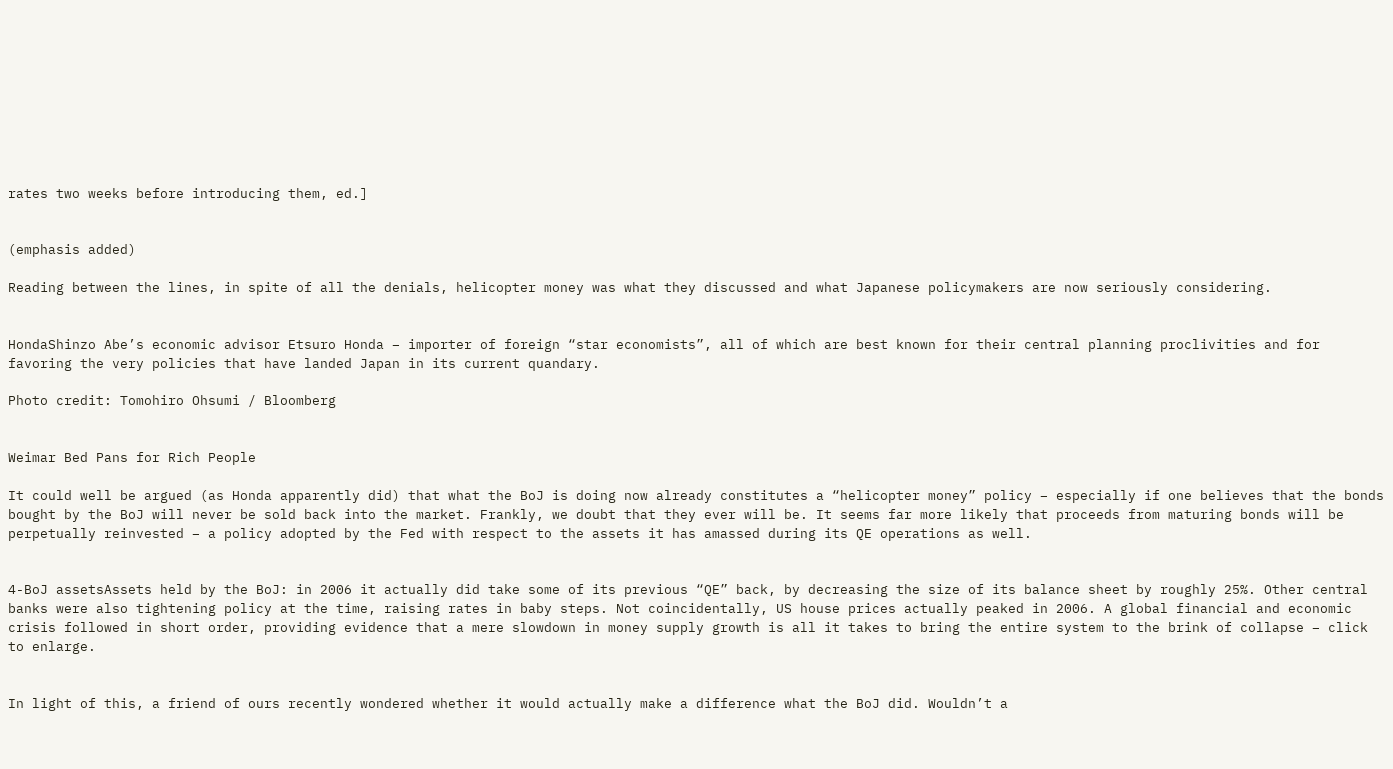rates two weeks before introducing them, ed.]


(emphasis added)

Reading between the lines, in spite of all the denials, helicopter money was what they discussed and what Japanese policymakers are now seriously considering.


HondaShinzo Abe’s economic advisor Etsuro Honda – importer of foreign “star economists”, all of which are best known for their central planning proclivities and for favoring the very policies that have landed Japan in its current quandary.

Photo credit: Tomohiro Ohsumi / Bloomberg


Weimar Bed Pans for Rich People

It could well be argued (as Honda apparently did) that what the BoJ is doing now already constitutes a “helicopter money” policy – especially if one believes that the bonds bought by the BoJ will never be sold back into the market. Frankly, we doubt that they ever will be. It seems far more likely that proceeds from maturing bonds will be perpetually reinvested – a policy adopted by the Fed with respect to the assets it has amassed during its QE operations as well.


4-BoJ assetsAssets held by the BoJ: in 2006 it actually did take some of its previous “QE” back, by decreasing the size of its balance sheet by roughly 25%. Other central banks were also tightening policy at the time, raising rates in baby steps. Not coincidentally, US house prices actually peaked in 2006. A global financial and economic crisis followed in short order, providing evidence that a mere slowdown in money supply growth is all it takes to bring the entire system to the brink of collapse – click to enlarge.


In light of this, a friend of ours recently wondered whether it would actually make a difference what the BoJ did. Wouldn’t a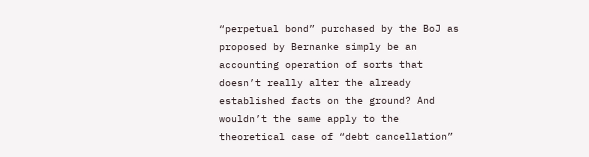“perpetual bond” purchased by the BoJ as proposed by Bernanke simply be an accounting operation of sorts that doesn’t really alter the already established facts on the ground? And wouldn’t the same apply to the theoretical case of “debt cancellation”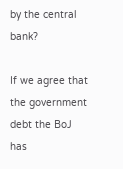by the central bank?

If we agree that the government debt the BoJ has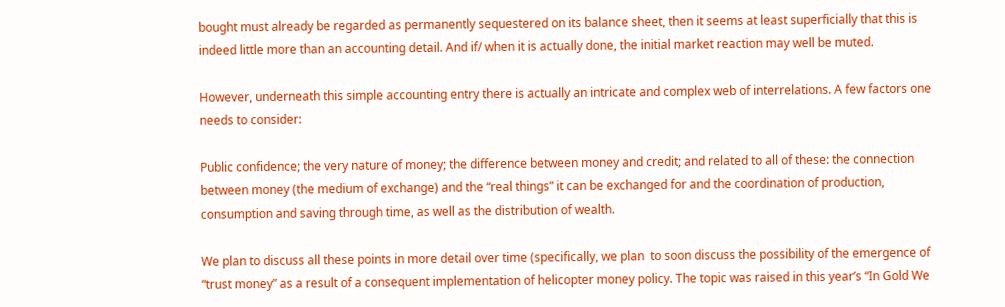bought must already be regarded as permanently sequestered on its balance sheet, then it seems at least superficially that this is indeed little more than an accounting detail. And if/ when it is actually done, the initial market reaction may well be muted.

However, underneath this simple accounting entry there is actually an intricate and complex web of interrelations. A few factors one needs to consider:

Public confidence; the very nature of money; the difference between money and credit; and related to all of these: the connection between money (the medium of exchange) and the “real things” it can be exchanged for and the coordination of production, consumption and saving through time, as well as the distribution of wealth.

We plan to discuss all these points in more detail over time (specifically, we plan  to soon discuss the possibility of the emergence of “trust money” as a result of a consequent implementation of helicopter money policy. The topic was raised in this year’s “In Gold We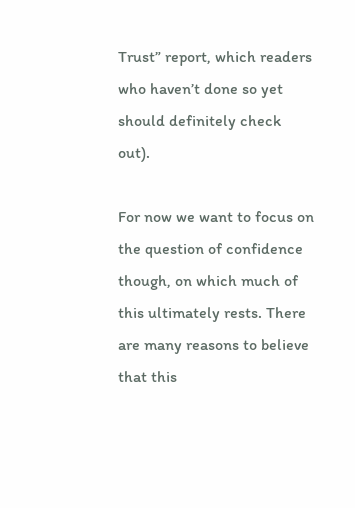Trust” report, which readers who haven’t done so yet should definitely check out).

For now we want to focus on the question of confidence though, on which much of this ultimately rests. There are many reasons to believe that this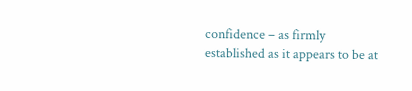confidence – as firmly established as it appears to be at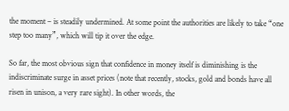the moment – is steadily undermined. At some point the authorities are likely to take “one step too many”, which will tip it over the edge.

So far, the most obvious sign that confidence in money itself is diminishing is the  indiscriminate surge in asset prices (note that recently, stocks, gold and bonds have all risen in unison, a very rare sight). In other words, the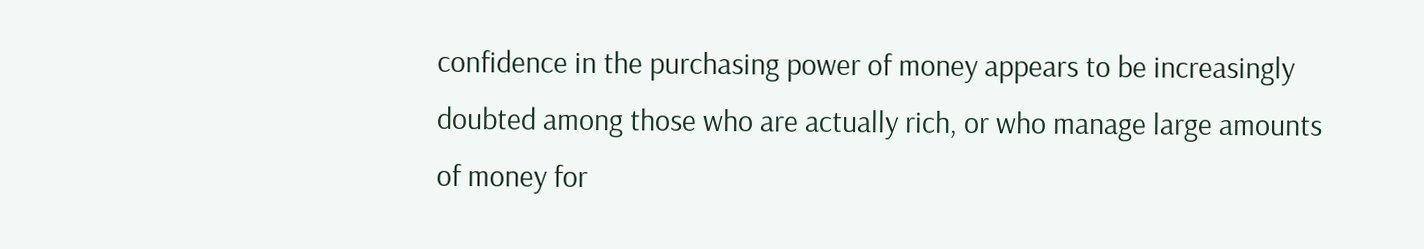confidence in the purchasing power of money appears to be increasingly doubted among those who are actually rich, or who manage large amounts of money for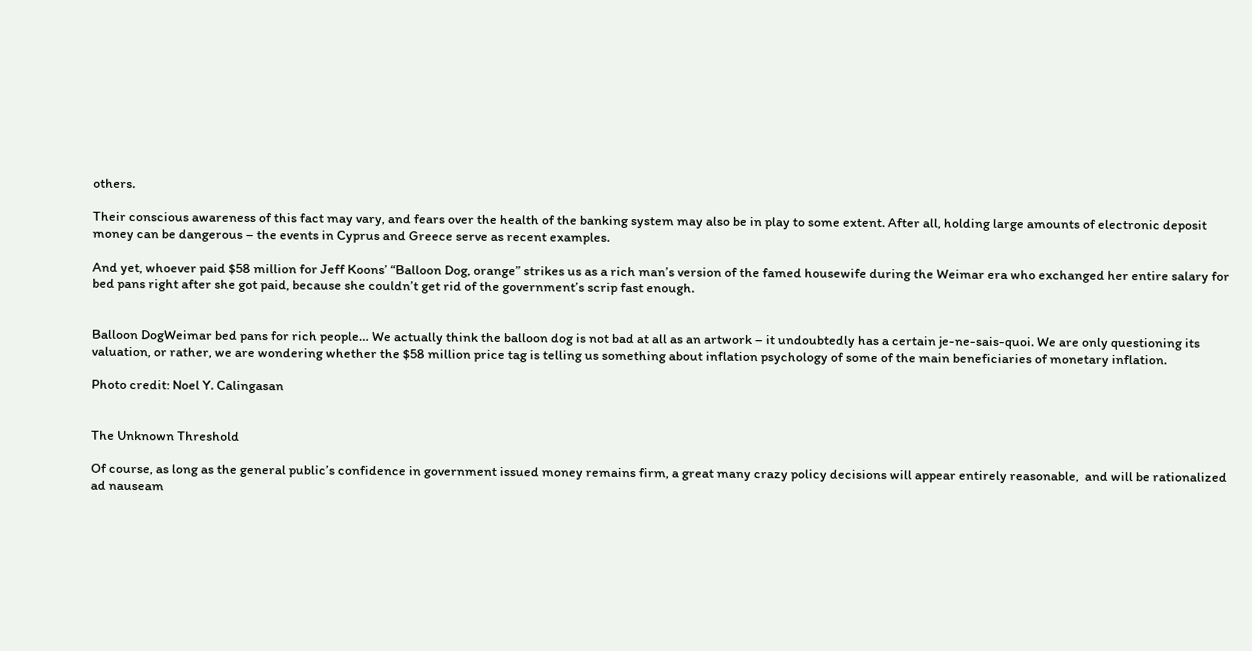others.

Their conscious awareness of this fact may vary, and fears over the health of the banking system may also be in play to some extent. After all, holding large amounts of electronic deposit money can be dangerous – the events in Cyprus and Greece serve as recent examples.

And yet, whoever paid $58 million for Jeff Koons’ “Balloon Dog, orange” strikes us as a rich man’s version of the famed housewife during the Weimar era who exchanged her entire salary for bed pans right after she got paid, because she couldn’t get rid of the government’s scrip fast enough.


Balloon DogWeimar bed pans for rich people… We actually think the balloon dog is not bad at all as an artwork – it undoubtedly has a certain je-ne-sais-quoi. We are only questioning its valuation, or rather, we are wondering whether the $58 million price tag is telling us something about inflation psychology of some of the main beneficiaries of monetary inflation.

Photo credit: Noel Y. Calingasan


The Unknown Threshold

Of course, as long as the general public’s confidence in government issued money remains firm, a great many crazy policy decisions will appear entirely reasonable,  and will be rationalized ad nauseam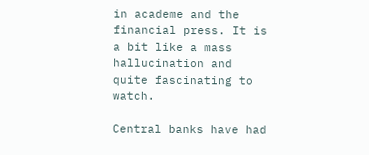in academe and the financial press. It is a bit like a mass hallucination and quite fascinating to watch.

Central banks have had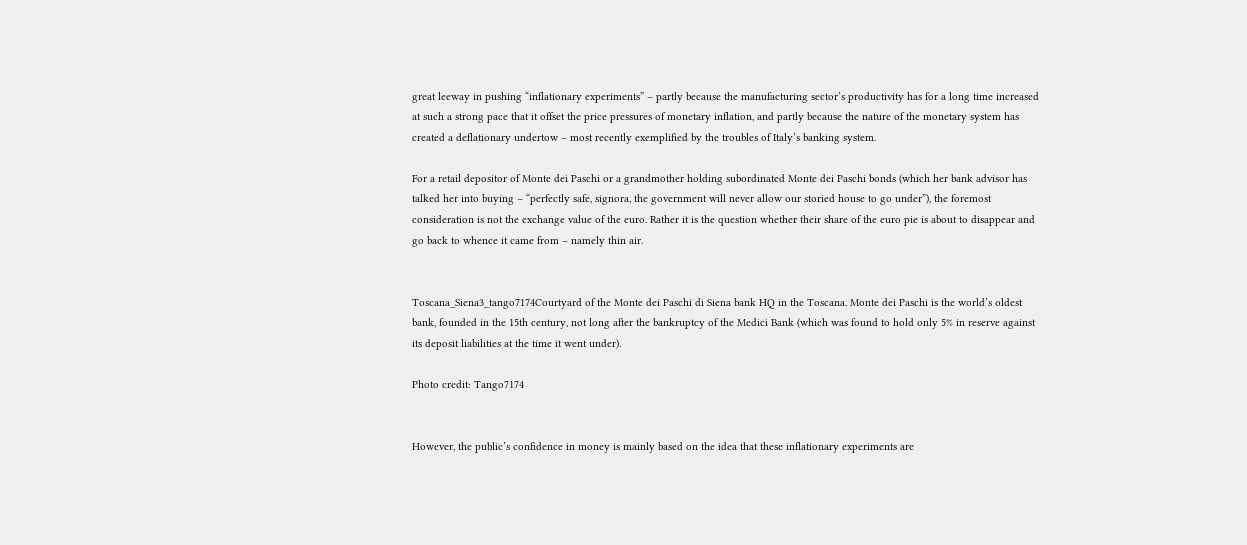great leeway in pushing “inflationary experiments” – partly because the manufacturing sector’s productivity has for a long time increased at such a strong pace that it offset the price pressures of monetary inflation, and partly because the nature of the monetary system has created a deflationary undertow – most recently exemplified by the troubles of Italy’s banking system.

For a retail depositor of Monte dei Paschi or a grandmother holding subordinated Monte dei Paschi bonds (which her bank advisor has talked her into buying – “perfectly safe, signora, the government will never allow our storied house to go under”), the foremost consideration is not the exchange value of the euro. Rather it is the question whether their share of the euro pie is about to disappear and go back to whence it came from – namely thin air.


Toscana_Siena3_tango7174Courtyard of the Monte dei Paschi di Siena bank HQ in the Toscana. Monte dei Paschi is the world’s oldest bank, founded in the 15th century, not long after the bankruptcy of the Medici Bank (which was found to hold only 5% in reserve against its deposit liabilities at the time it went under).

Photo credit: Tango7174


However, the public’s confidence in money is mainly based on the idea that these inflationary experiments are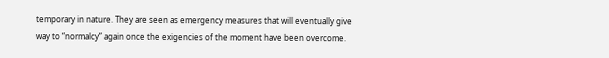temporary in nature. They are seen as emergency measures that will eventually give way to “normalcy” again once the exigencies of the moment have been overcome.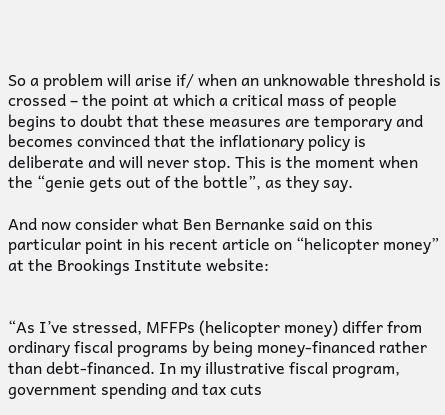So a problem will arise if/ when an unknowable threshold is crossed – the point at which a critical mass of people begins to doubt that these measures are temporary and becomes convinced that the inflationary policy is deliberate and will never stop. This is the moment when the “genie gets out of the bottle”, as they say.

And now consider what Ben Bernanke said on this particular point in his recent article on “helicopter money” at the Brookings Institute website:


“As I’ve stressed, MFFPs (helicopter money) differ from ordinary fiscal programs by being money-financed rather than debt-financed. In my illustrative fiscal program, government spending and tax cuts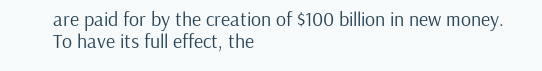are paid for by the creation of $100 billion in new money. To have its full effect, the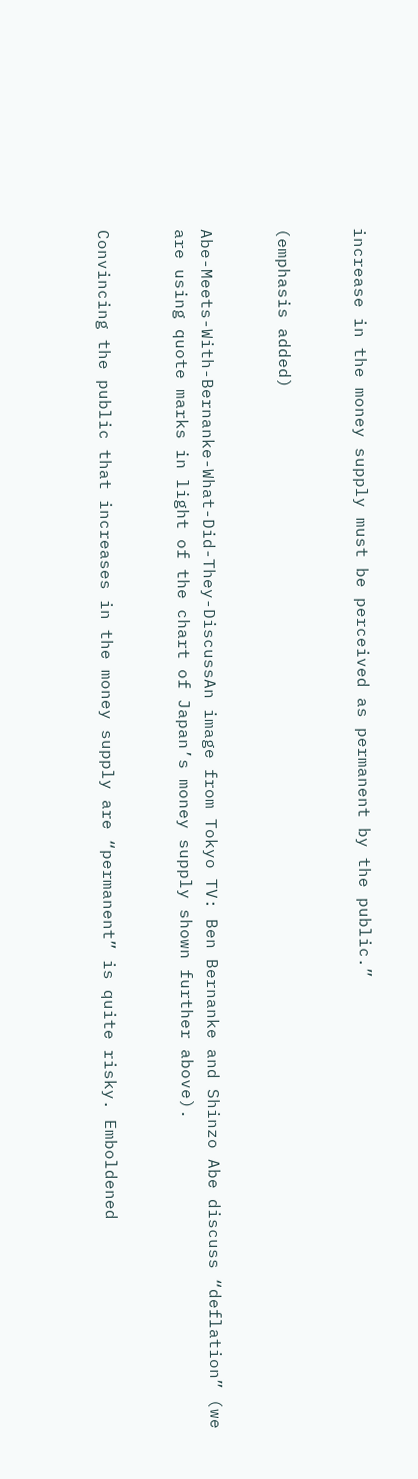increase in the money supply must be perceived as permanent by the public.”


(emphasis added)


Abe-Meets-With-Bernanke-What-Did-They-DiscussAn image from Tokyo TV: Ben Bernanke and Shinzo Abe discuss “deflation” (we are using quote marks in light of the chart of Japan’s money supply shown further above).


Convincing the public that increases in the money supply are “permanent” is quite risky. Emboldened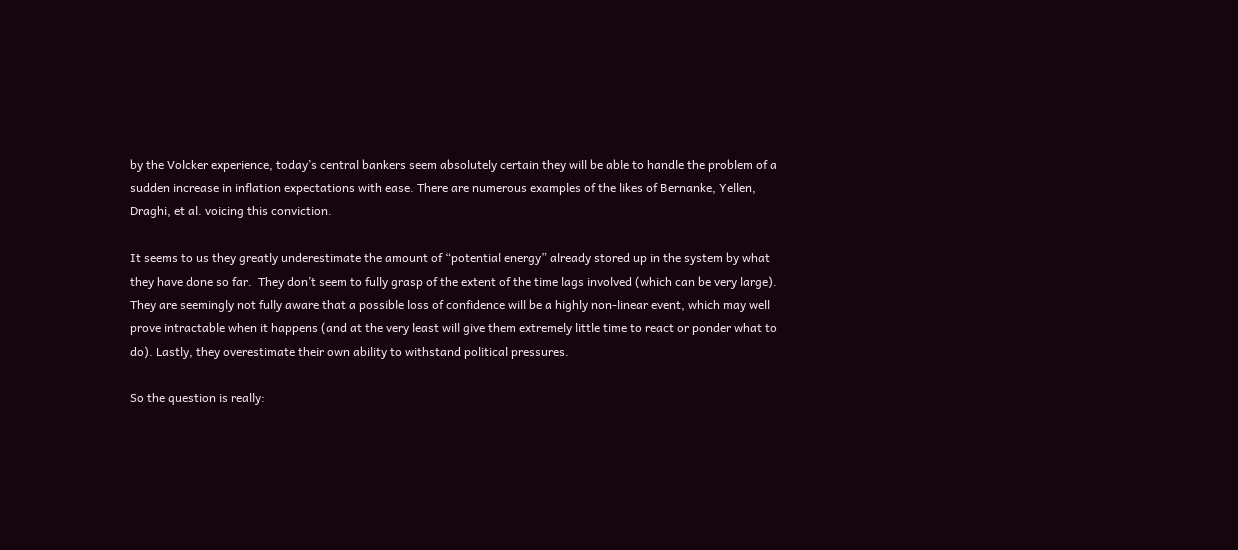by the Volcker experience, today’s central bankers seem absolutely certain they will be able to handle the problem of a sudden increase in inflation expectations with ease. There are numerous examples of the likes of Bernanke, Yellen, Draghi, et al. voicing this conviction.

It seems to us they greatly underestimate the amount of “potential energy” already stored up in the system by what they have done so far.  They don’t seem to fully grasp of the extent of the time lags involved (which can be very large).  They are seemingly not fully aware that a possible loss of confidence will be a highly non-linear event, which may well prove intractable when it happens (and at the very least will give them extremely little time to react or ponder what to do). Lastly, they overestimate their own ability to withstand political pressures.

So the question is really: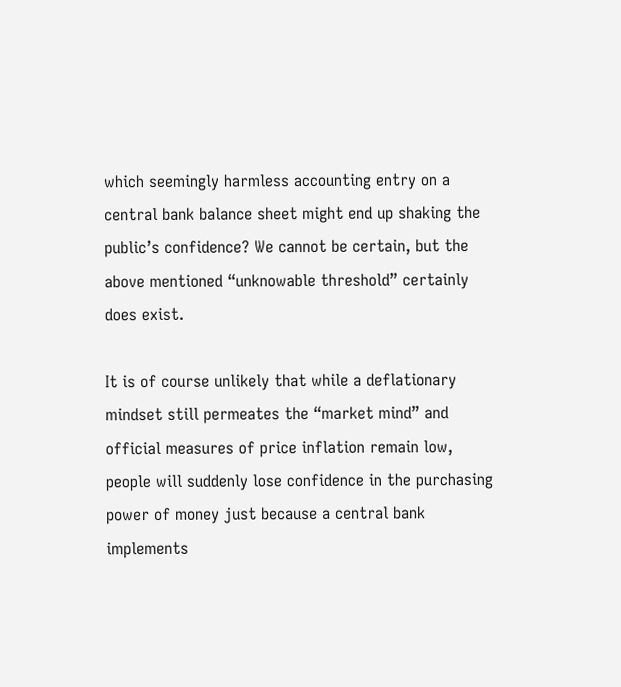which seemingly harmless accounting entry on a central bank balance sheet might end up shaking the public’s confidence? We cannot be certain, but the above mentioned “unknowable threshold” certainly does exist.

It is of course unlikely that while a deflationary mindset still permeates the “market mind” and official measures of price inflation remain low, people will suddenly lose confidence in the purchasing power of money just because a central bank implements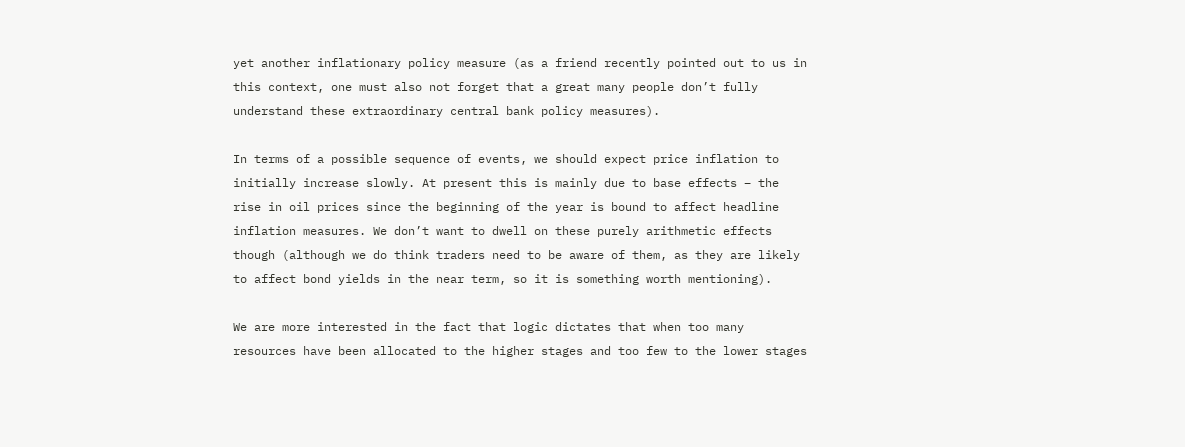yet another inflationary policy measure (as a friend recently pointed out to us in this context, one must also not forget that a great many people don’t fully understand these extraordinary central bank policy measures).

In terms of a possible sequence of events, we should expect price inflation to initially increase slowly. At present this is mainly due to base effects – the rise in oil prices since the beginning of the year is bound to affect headline inflation measures. We don’t want to dwell on these purely arithmetic effects though (although we do think traders need to be aware of them, as they are likely to affect bond yields in the near term, so it is something worth mentioning).

We are more interested in the fact that logic dictates that when too many resources have been allocated to the higher stages and too few to the lower stages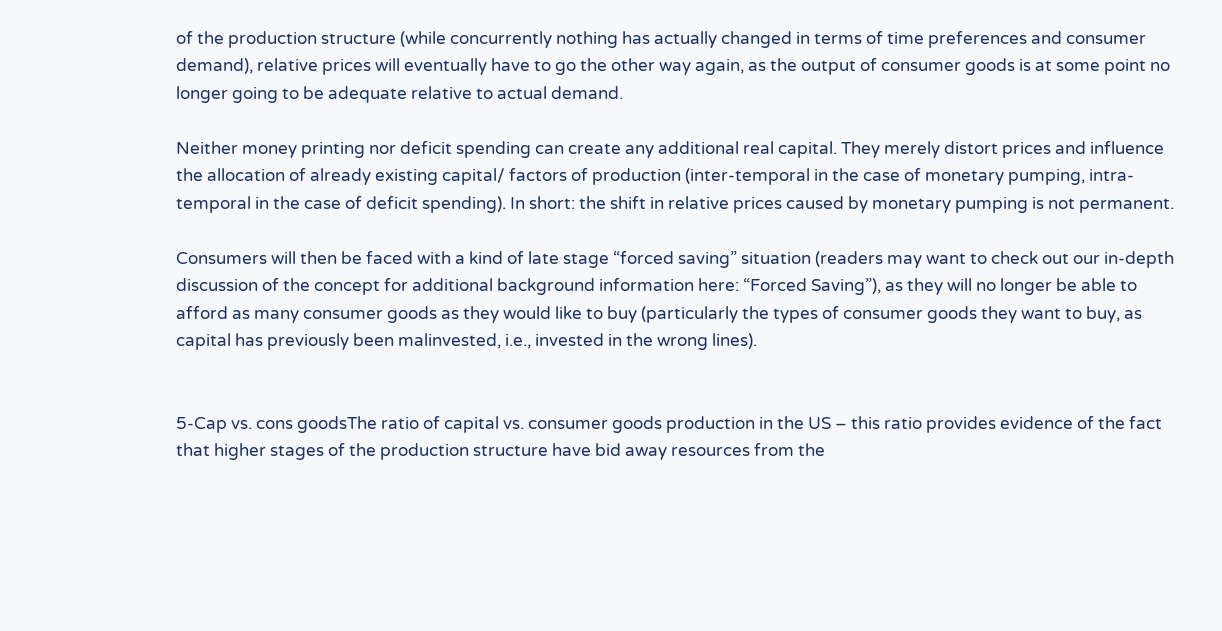of the production structure (while concurrently nothing has actually changed in terms of time preferences and consumer demand), relative prices will eventually have to go the other way again, as the output of consumer goods is at some point no longer going to be adequate relative to actual demand.

Neither money printing nor deficit spending can create any additional real capital. They merely distort prices and influence the allocation of already existing capital/ factors of production (inter-temporal in the case of monetary pumping, intra-temporal in the case of deficit spending). In short: the shift in relative prices caused by monetary pumping is not permanent.

Consumers will then be faced with a kind of late stage “forced saving” situation (readers may want to check out our in-depth discussion of the concept for additional background information here: “Forced Saving”), as they will no longer be able to afford as many consumer goods as they would like to buy (particularly the types of consumer goods they want to buy, as capital has previously been malinvested, i.e., invested in the wrong lines).


5-Cap vs. cons goodsThe ratio of capital vs. consumer goods production in the US – this ratio provides evidence of the fact that higher stages of the production structure have bid away resources from the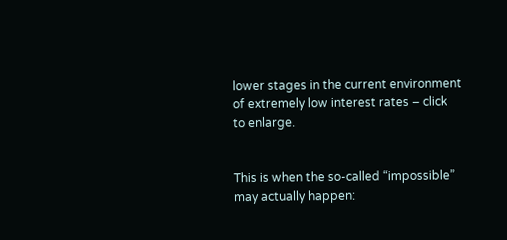lower stages in the current environment of extremely low interest rates – click to enlarge.


This is when the so-called “impossible” may actually happen: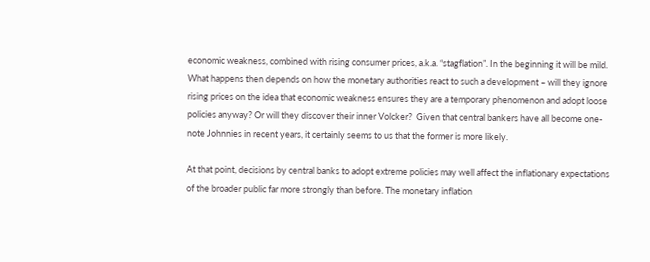economic weakness, combined with rising consumer prices, a.k.a. “stagflation”. In the beginning it will be mild. What happens then depends on how the monetary authorities react to such a development – will they ignore rising prices on the idea that economic weakness ensures they are a temporary phenomenon and adopt loose policies anyway? Or will they discover their inner Volcker?  Given that central bankers have all become one-note Johnnies in recent years, it certainly seems to us that the former is more likely.

At that point, decisions by central banks to adopt extreme policies may well affect the inflationary expectations of the broader public far more strongly than before. The monetary inflation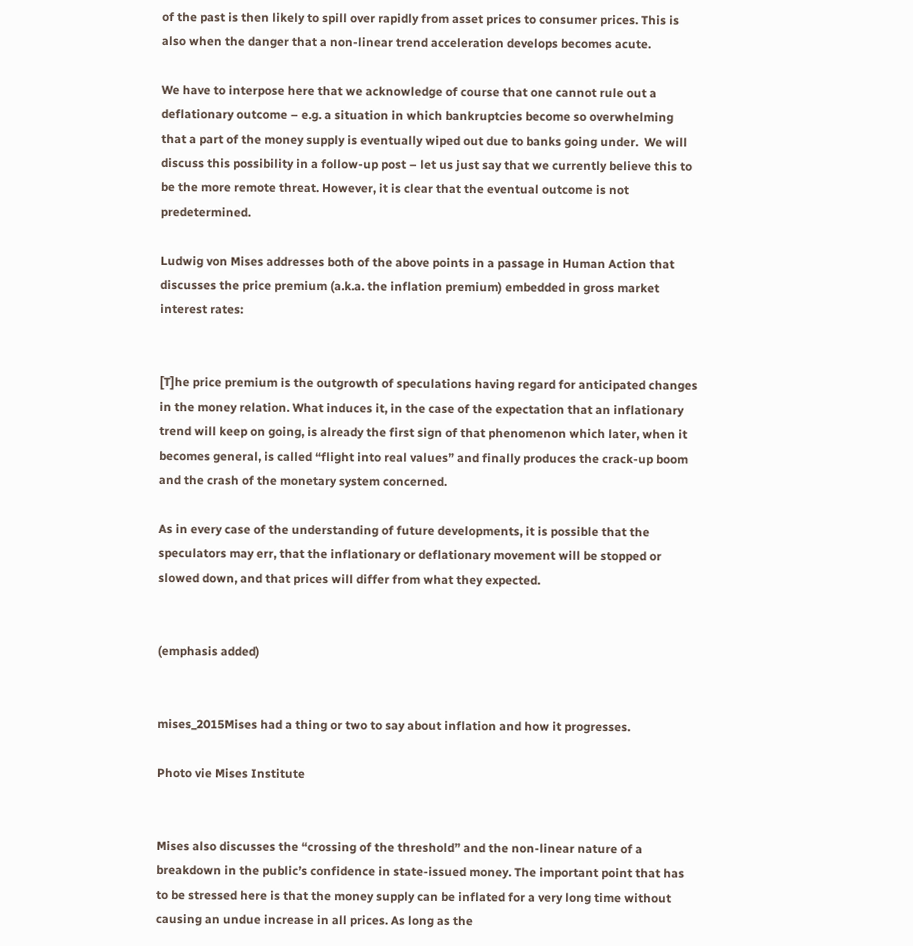of the past is then likely to spill over rapidly from asset prices to consumer prices. This is also when the danger that a non-linear trend acceleration develops becomes acute.

We have to interpose here that we acknowledge of course that one cannot rule out a deflationary outcome – e.g. a situation in which bankruptcies become so overwhelming that a part of the money supply is eventually wiped out due to banks going under.  We will discuss this possibility in a follow-up post – let us just say that we currently believe this to be the more remote threat. However, it is clear that the eventual outcome is not predetermined.

Ludwig von Mises addresses both of the above points in a passage in Human Action that discusses the price premium (a.k.a. the inflation premium) embedded in gross market interest rates:


[T]he price premium is the outgrowth of speculations having regard for anticipated changes in the money relation. What induces it, in the case of the expectation that an inflationary trend will keep on going, is already the first sign of that phenomenon which later, when it becomes general, is called “flight into real values” and finally produces the crack-up boom and the crash of the monetary system concerned.

As in every case of the understanding of future developments, it is possible that the speculators may err, that the inflationary or deflationary movement will be stopped or slowed down, and that prices will differ from what they expected.


(emphasis added)


mises_2015Mises had a thing or two to say about inflation and how it progresses.

Photo vie Mises Institute


Mises also discusses the “crossing of the threshold” and the non-linear nature of a breakdown in the public’s confidence in state-issued money. The important point that has to be stressed here is that the money supply can be inflated for a very long time without causing an undue increase in all prices. As long as the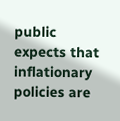public expects that inflationary policies are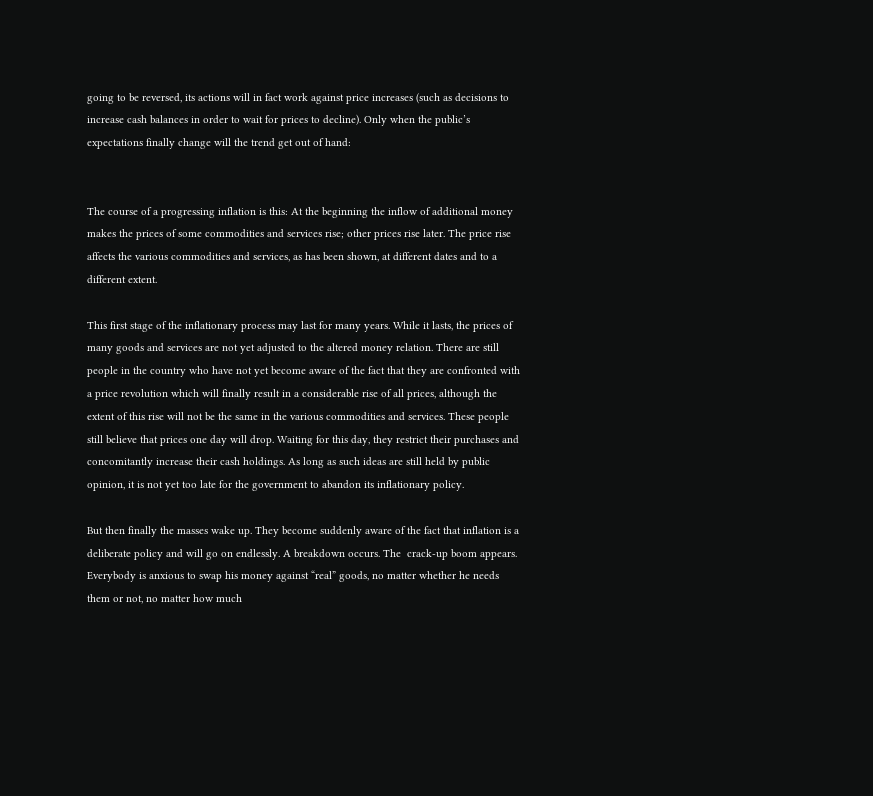going to be reversed, its actions will in fact work against price increases (such as decisions to increase cash balances in order to wait for prices to decline). Only when the public’s expectations finally change will the trend get out of hand:


The course of a progressing inflation is this: At the beginning the inflow of additional money makes the prices of some commodities and services rise; other prices rise later. The price rise affects the various commodities and services, as has been shown, at different dates and to a different extent.

This first stage of the inflationary process may last for many years. While it lasts, the prices of many goods and services are not yet adjusted to the altered money relation. There are still people in the country who have not yet become aware of the fact that they are confronted with a price revolution which will finally result in a considerable rise of all prices, although the extent of this rise will not be the same in the various commodities and services. These people still believe that prices one day will drop. Waiting for this day, they restrict their purchases and concomitantly increase their cash holdings. As long as such ideas are still held by public opinion, it is not yet too late for the government to abandon its inflationary policy.

But then finally the masses wake up. They become suddenly aware of the fact that inflation is a deliberate policy and will go on endlessly. A breakdown occurs. The  crack-up boom appears. Everybody is anxious to swap his money against “real” goods, no matter whether he needs them or not, no matter how much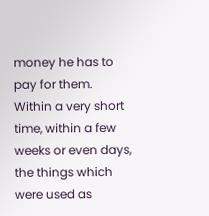money he has to pay for them. Within a very short time, within a few weeks or even days, the things which were used as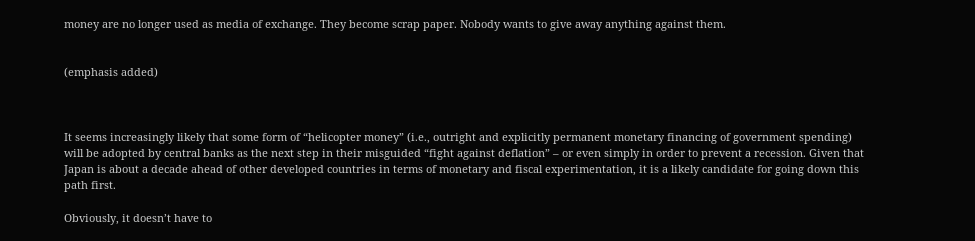money are no longer used as media of exchange. They become scrap paper. Nobody wants to give away anything against them.


(emphasis added)



It seems increasingly likely that some form of “helicopter money” (i.e., outright and explicitly permanent monetary financing of government spending) will be adopted by central banks as the next step in their misguided “fight against deflation” – or even simply in order to prevent a recession. Given that Japan is about a decade ahead of other developed countries in terms of monetary and fiscal experimentation, it is a likely candidate for going down this path first.

Obviously, it doesn’t have to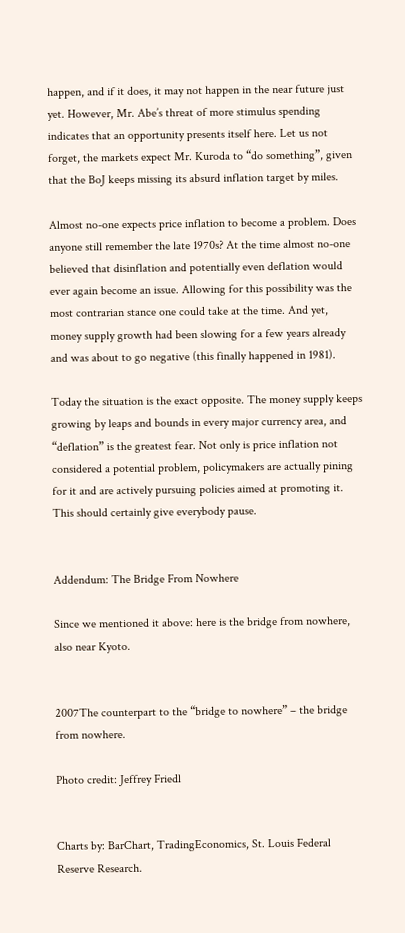happen, and if it does, it may not happen in the near future just yet. However, Mr. Abe’s threat of more stimulus spending indicates that an opportunity presents itself here. Let us not forget, the markets expect Mr. Kuroda to “do something”, given that the BoJ keeps missing its absurd inflation target by miles.

Almost no-one expects price inflation to become a problem. Does anyone still remember the late 1970s? At the time almost no-one believed that disinflation and potentially even deflation would ever again become an issue. Allowing for this possibility was the most contrarian stance one could take at the time. And yet, money supply growth had been slowing for a few years already and was about to go negative (this finally happened in 1981).

Today the situation is the exact opposite. The money supply keeps growing by leaps and bounds in every major currency area, and “deflation” is the greatest fear. Not only is price inflation not considered a potential problem, policymakers are actually pining for it and are actively pursuing policies aimed at promoting it. This should certainly give everybody pause.


Addendum: The Bridge From Nowhere

Since we mentioned it above: here is the bridge from nowhere, also near Kyoto.


2007The counterpart to the “bridge to nowhere” – the bridge from nowhere.

Photo credit: Jeffrey Friedl


Charts by: BarChart, TradingEconomics, St. Louis Federal Reserve Research.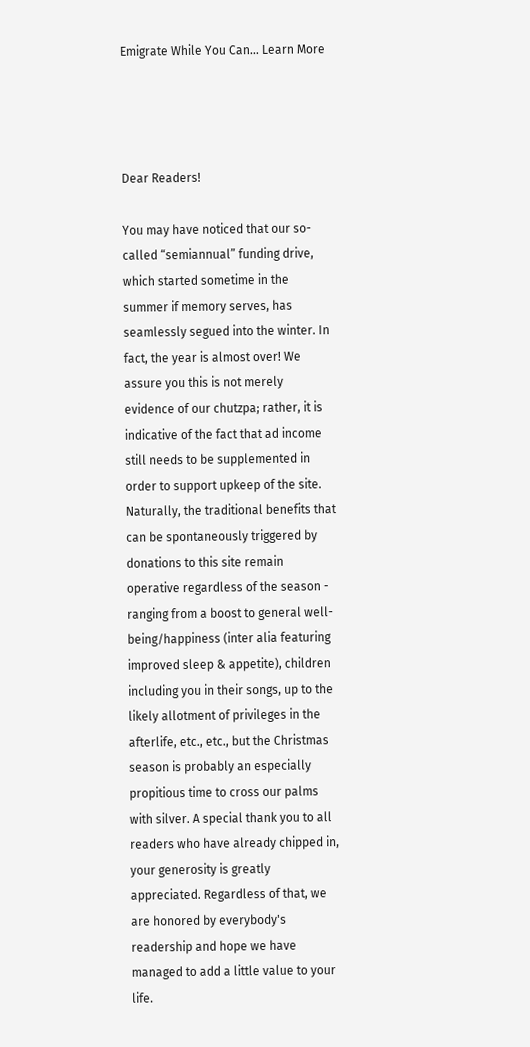Emigrate While You Can... Learn More




Dear Readers!

You may have noticed that our so-called “semiannual” funding drive, which started sometime in the summer if memory serves, has seamlessly segued into the winter. In fact, the year is almost over! We assure you this is not merely evidence of our chutzpa; rather, it is indicative of the fact that ad income still needs to be supplemented in order to support upkeep of the site. Naturally, the traditional benefits that can be spontaneously triggered by donations to this site remain operative regardless of the season - ranging from a boost to general well-being/happiness (inter alia featuring improved sleep & appetite), children including you in their songs, up to the likely allotment of privileges in the afterlife, etc., etc., but the Christmas season is probably an especially propitious time to cross our palms with silver. A special thank you to all readers who have already chipped in, your generosity is greatly appreciated. Regardless of that, we are honored by everybody's readership and hope we have managed to add a little value to your life.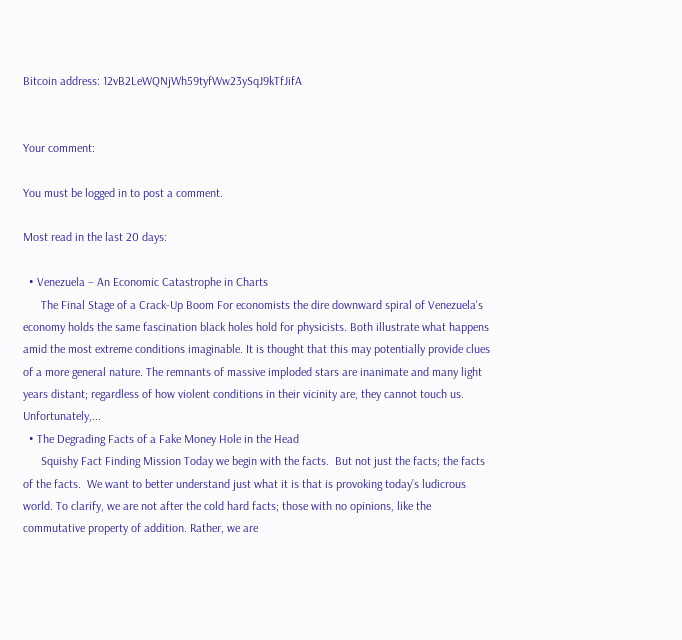Bitcoin address: 12vB2LeWQNjWh59tyfWw23ySqJ9kTfJifA


Your comment:

You must be logged in to post a comment.

Most read in the last 20 days:

  • Venezuela – An Economic Catastrophe in Charts
      The Final Stage of a Crack-Up Boom For economists the dire downward spiral of Venezuela's economy holds the same fascination black holes hold for physicists. Both illustrate what happens amid the most extreme conditions imaginable. It is thought that this may potentially provide clues of a more general nature. The remnants of massive imploded stars are inanimate and many light years distant; regardless of how violent conditions in their vicinity are, they cannot touch us. Unfortunately,...
  • The Degrading Facts of a Fake Money Hole in the Head
      Squishy Fact Finding Mission Today we begin with the facts.  But not just the facts; the facts of the facts.  We want to better understand just what it is that is provoking today’s ludicrous world. To clarify, we are not after the cold hard facts; those with no opinions, like the commutative property of addition. Rather, we are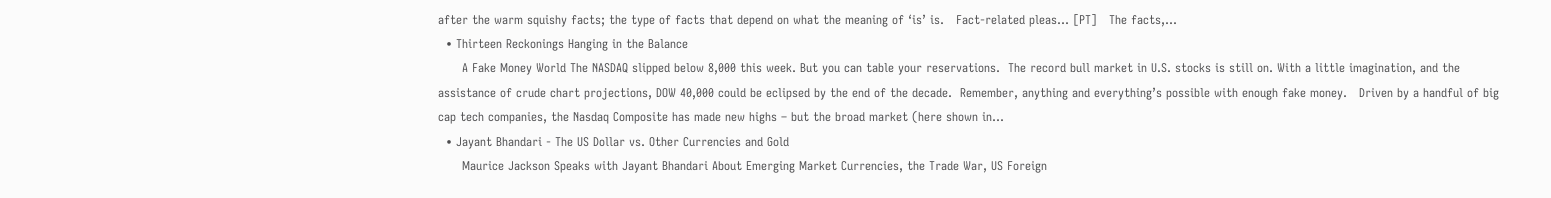after the warm squishy facts; the type of facts that depend on what the meaning of ‘is’ is.   Fact-related pleas... [PT]   The facts,...
  • Thirteen Reckonings Hanging in the Balance
      A Fake Money World The NASDAQ slipped below 8,000 this week. But you can table your reservations.  The record bull market in U.S. stocks is still on. With a little imagination, and the assistance of crude chart projections, DOW 40,000 could be eclipsed by the end of the decade.  Remember, anything and everything’s possible with enough fake money.   Driven by a handful of big cap tech companies, the Nasdaq Composite has made new highs – but the broad market (here shown in...
  • Jayant Bhandari - The US Dollar vs. Other Currencies and Gold
      Maurice Jackson Speaks with Jayant Bhandari About Emerging Market Currencies, the Trade War, US Foreign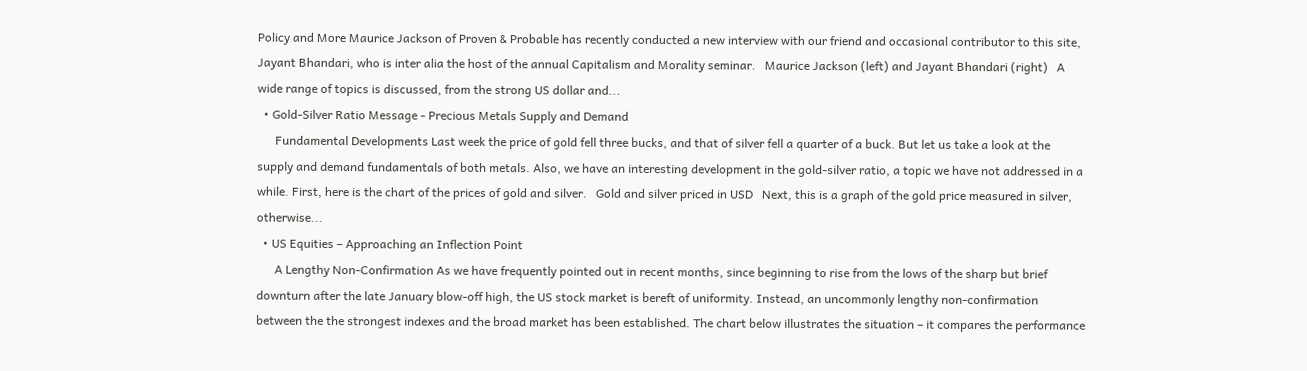Policy and More Maurice Jackson of Proven & Probable has recently conducted a new interview with our friend and occasional contributor to this site, Jayant Bhandari, who is inter alia the host of the annual Capitalism and Morality seminar.   Maurice Jackson (left) and Jayant Bhandari (right)   A wide range of topics is discussed, from the strong US dollar and...
  • Gold-Silver Ratio Message - Precious Metals Supply and Demand
      Fundamental Developments Last week the price of gold fell three bucks, and that of silver fell a quarter of a buck. But let us take a look at the supply and demand fundamentals of both metals. Also, we have an interesting development in the gold-silver ratio, a topic we have not addressed in a while. First, here is the chart of the prices of gold and silver.   Gold and silver priced in USD   Next, this is a graph of the gold price measured in silver, otherwise...
  • US Equities – Approaching an Inflection Point
      A Lengthy Non-Confirmation As we have frequently pointed out in recent months, since beginning to rise from the lows of the sharp but brief downturn after the late January blow-off high, the US stock market is bereft of uniformity. Instead, an uncommonly lengthy non-confirmation between the the strongest indexes and the broad market has been established. The chart below illustrates the situation – it compares the performance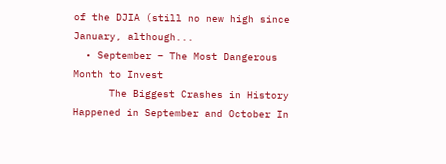of the DJIA (still no new high since January, although...
  • September – The Most Dangerous Month to Invest
      The Biggest Crashes in History Happened in September and October In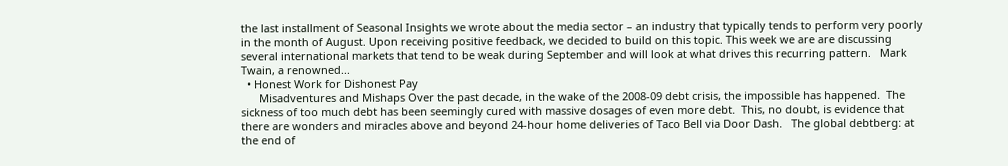the last installment of Seasonal Insights we wrote about the media sector – an industry that typically tends to perform very poorly in the month of August. Upon receiving positive feedback, we decided to build on this topic. This week we are are discussing several international markets that tend to be weak during September and will look at what drives this recurring pattern.   Mark Twain, a renowned...
  • Honest Work for Dishonest Pay
      Misadventures and Mishaps Over the past decade, in the wake of the 2008-09 debt crisis, the impossible has happened.  The sickness of too much debt has been seemingly cured with massive dosages of even more debt.  This, no doubt, is evidence that there are wonders and miracles above and beyond 24-hour home deliveries of Taco Bell via Door Dash.   The global debtberg: at the end of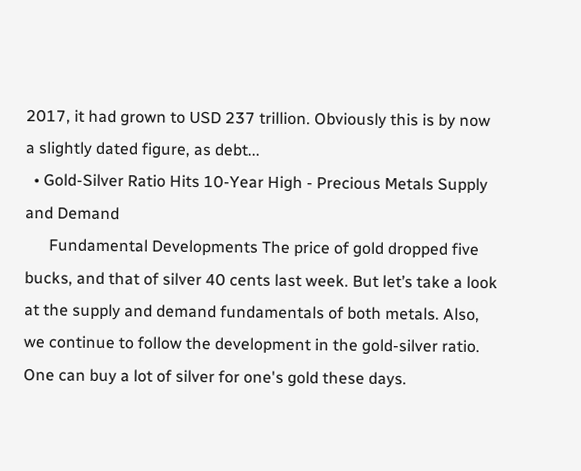2017, it had grown to USD 237 trillion. Obviously this is by now a slightly dated figure, as debt...
  • Gold-Silver Ratio Hits 10-Year High - Precious Metals Supply and Demand
      Fundamental Developments The price of gold dropped five bucks, and that of silver 40 cents last week. But let’s take a look at the supply and demand fundamentals of both metals. Also, we continue to follow the development in the gold-silver ratio.   One can buy a lot of silver for one's gold these days.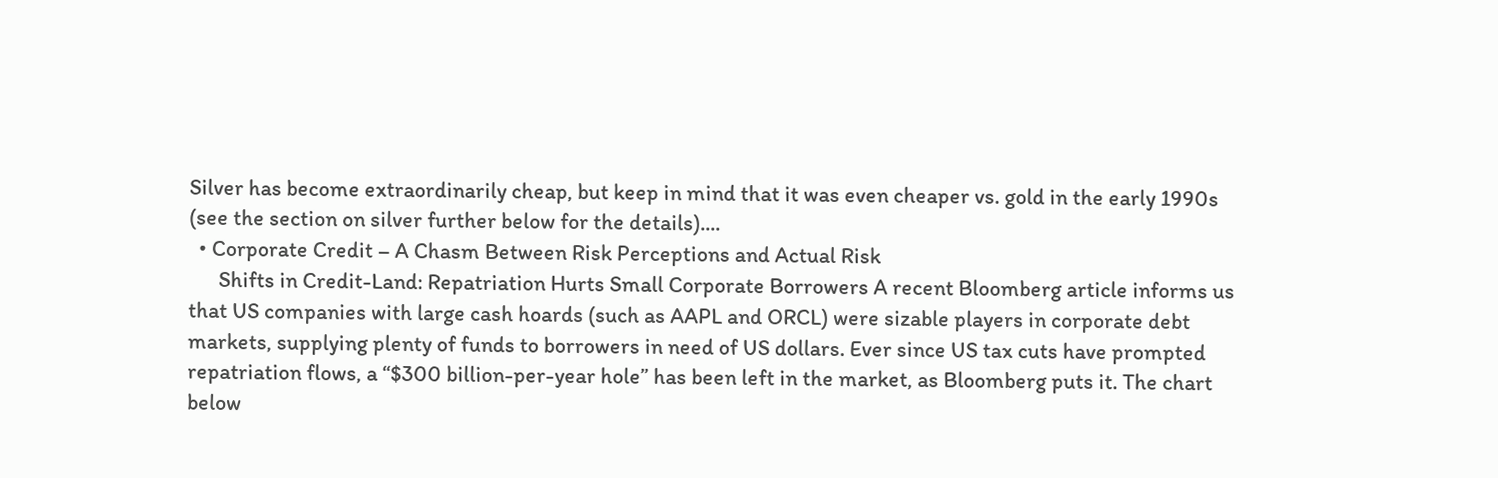Silver has become extraordinarily cheap, but keep in mind that it was even cheaper vs. gold in the early 1990s (see the section on silver further below for the details)....
  • Corporate Credit – A Chasm Between Risk Perceptions and Actual Risk
      Shifts in Credit-Land: Repatriation Hurts Small Corporate Borrowers A recent Bloomberg article informs us that US companies with large cash hoards (such as AAPL and ORCL) were sizable players in corporate debt markets, supplying plenty of funds to borrowers in need of US dollars. Ever since US tax cuts have prompted repatriation flows, a “$300 billion-per-year hole” has been left in the market, as Bloomberg puts it. The chart below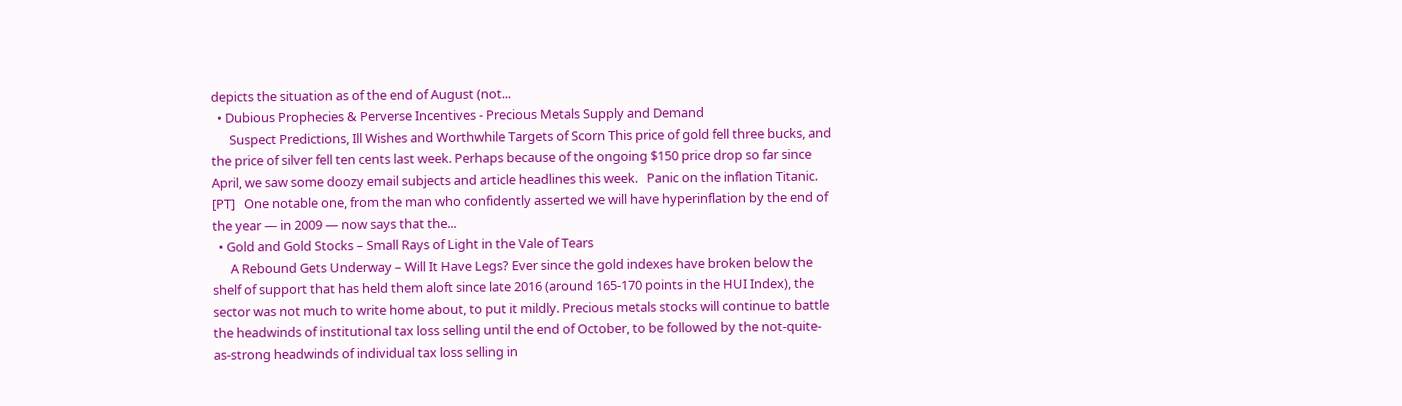depicts the situation as of the end of August (not...
  • Dubious Prophecies & Perverse Incentives - Precious Metals Supply and Demand
      Suspect Predictions, Ill Wishes and Worthwhile Targets of Scorn This price of gold fell three bucks, and the price of silver fell ten cents last week. Perhaps because of the ongoing $150 price drop so far since April, we saw some doozy email subjects and article headlines this week.   Panic on the inflation Titanic. [PT]   One notable one, from the man who confidently asserted we will have hyperinflation by the end of the year — in 2009 — now says that the...
  • Gold and Gold Stocks – Small Rays of Light in the Vale of Tears
      A Rebound Gets Underway – Will It Have Legs? Ever since the gold indexes have broken below the shelf of support that has held them aloft since late 2016 (around 165-170 points in the HUI Index), the sector was not much to write home about, to put it mildly. Precious metals stocks will continue to battle the headwinds of institutional tax loss selling until the end of October, to be followed by the not-quite-as-strong headwinds of individual tax loss selling in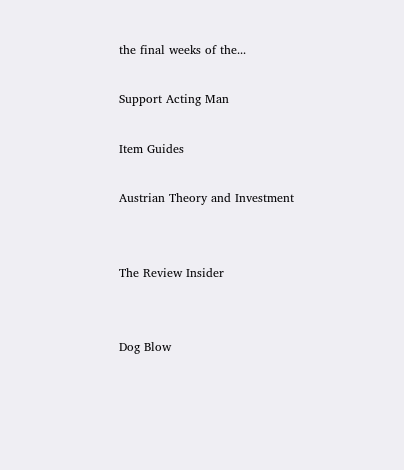the final weeks of the...

Support Acting Man

Item Guides

Austrian Theory and Investment


The Review Insider


Dog Blow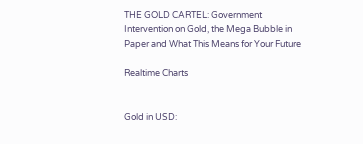THE GOLD CARTEL: Government Intervention on Gold, the Mega Bubble in Paper and What This Means for Your Future

Realtime Charts


Gold in USD: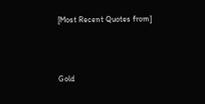[Most Recent Quotes from]



Gold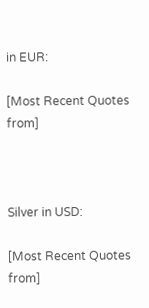in EUR:

[Most Recent Quotes from]



Silver in USD:

[Most Recent Quotes from]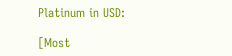Platinum in USD:

[Most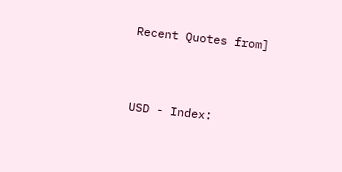Recent Quotes from]



USD - Index: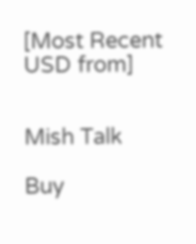[Most Recent USD from]


Mish Talk

Buy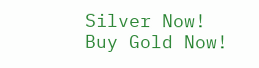Silver Now!
Buy Gold Now!